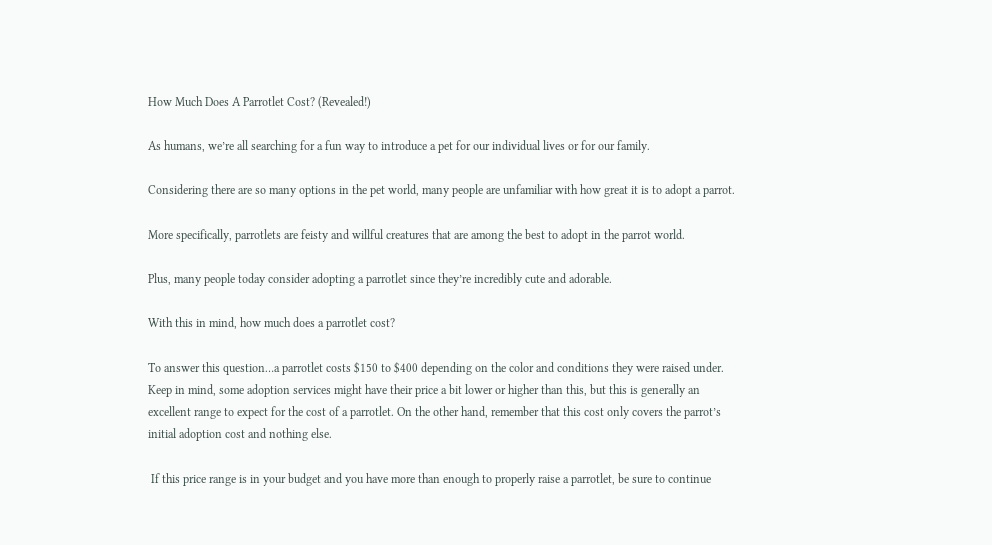How Much Does A Parrotlet Cost? (Revealed!)

As humans, we’re all searching for a fun way to introduce a pet for our individual lives or for our family.

Considering there are so many options in the pet world, many people are unfamiliar with how great it is to adopt a parrot.

More specifically, parrotlets are feisty and willful creatures that are among the best to adopt in the parrot world.

Plus, many people today consider adopting a parrotlet since they’re incredibly cute and adorable.

With this in mind, how much does a parrotlet cost?

To answer this question…a parrotlet costs $150 to $400 depending on the color and conditions they were raised under. Keep in mind, some adoption services might have their price a bit lower or higher than this, but this is generally an excellent range to expect for the cost of a parrotlet. On the other hand, remember that this cost only covers the parrot’s initial adoption cost and nothing else.

 If this price range is in your budget and you have more than enough to properly raise a parrotlet, be sure to continue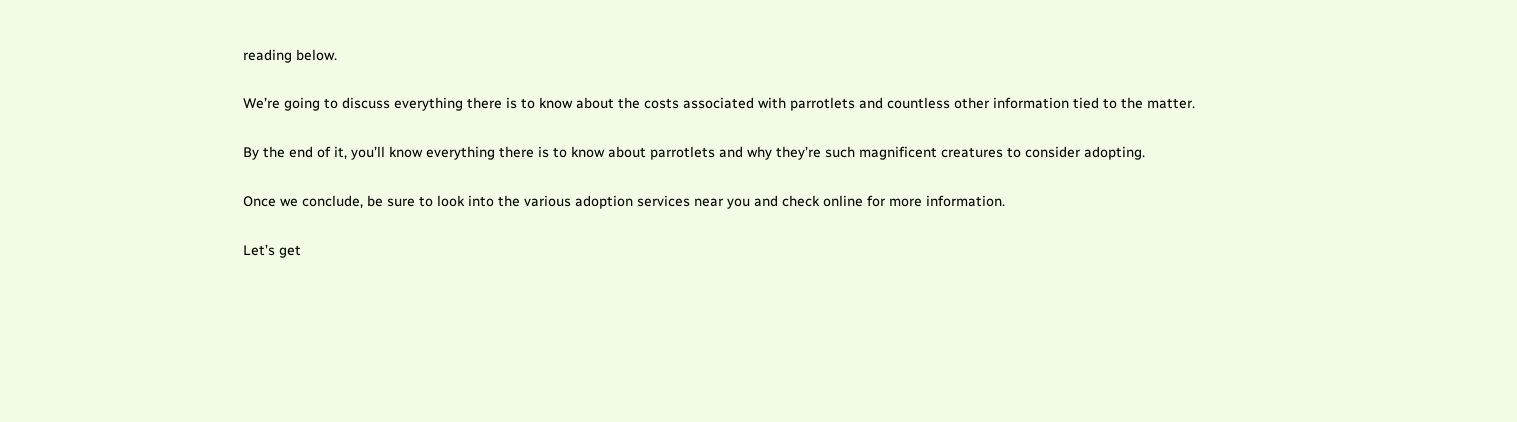reading below.

We’re going to discuss everything there is to know about the costs associated with parrotlets and countless other information tied to the matter.

By the end of it, you’ll know everything there is to know about parrotlets and why they’re such magnificent creatures to consider adopting.

Once we conclude, be sure to look into the various adoption services near you and check online for more information.

Let’s get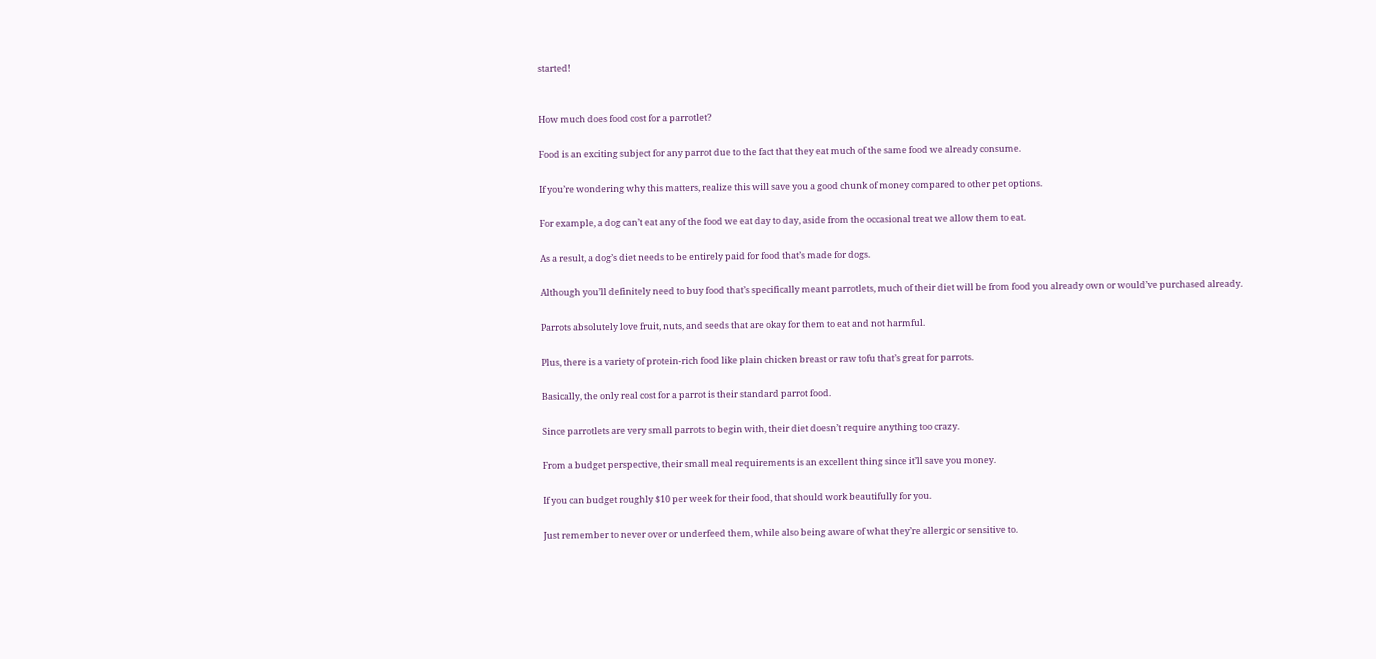started!


How much does food cost for a parrotlet?

Food is an exciting subject for any parrot due to the fact that they eat much of the same food we already consume.

If you’re wondering why this matters, realize this will save you a good chunk of money compared to other pet options.

For example, a dog can’t eat any of the food we eat day to day, aside from the occasional treat we allow them to eat.

As a result, a dog’s diet needs to be entirely paid for food that’s made for dogs.

Although you’ll definitely need to buy food that’s specifically meant parrotlets, much of their diet will be from food you already own or would’ve purchased already.

Parrots absolutely love fruit, nuts, and seeds that are okay for them to eat and not harmful.

Plus, there is a variety of protein-rich food like plain chicken breast or raw tofu that’s great for parrots.

Basically, the only real cost for a parrot is their standard parrot food.

Since parrotlets are very small parrots to begin with, their diet doesn’t require anything too crazy.

From a budget perspective, their small meal requirements is an excellent thing since it’ll save you money.

If you can budget roughly $10 per week for their food, that should work beautifully for you.

Just remember to never over or underfeed them, while also being aware of what they’re allergic or sensitive to.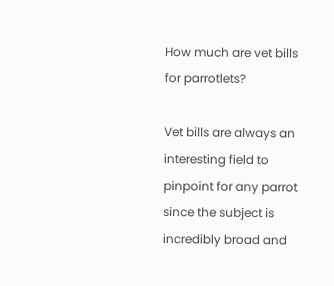How much are vet bills for parrotlets?

Vet bills are always an interesting field to pinpoint for any parrot since the subject is incredibly broad and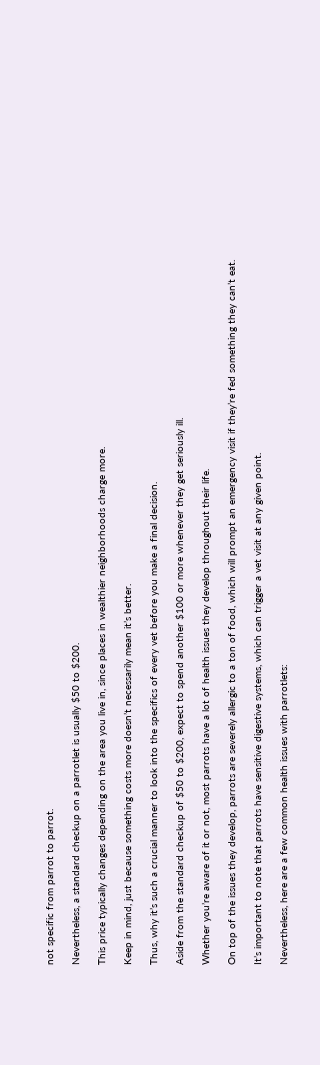not specific from parrot to parrot.

Nevertheless, a standard checkup on a parrotlet is usually $50 to $200.

This price typically changes depending on the area you live in, since places in wealthier neighborhoods charge more.

Keep in mind, just because something costs more doesn’t necessarily mean it’s better.

Thus, why it’s such a crucial manner to look into the specifics of every vet before you make a final decision.

Aside from the standard checkup of $50 to $200, expect to spend another $100 or more whenever they get seriously ill.

Whether you’re aware of it or not, most parrots have a lot of health issues they develop throughout their life.

On top of the issues they develop, parrots are severely allergic to a ton of food, which will prompt an emergency visit if they’re fed something they can’t eat.

It’s important to note that parrots have sensitive digestive systems, which can trigger a vet visit at any given point.

Nevertheless, here are a few common health issues with parrotlets: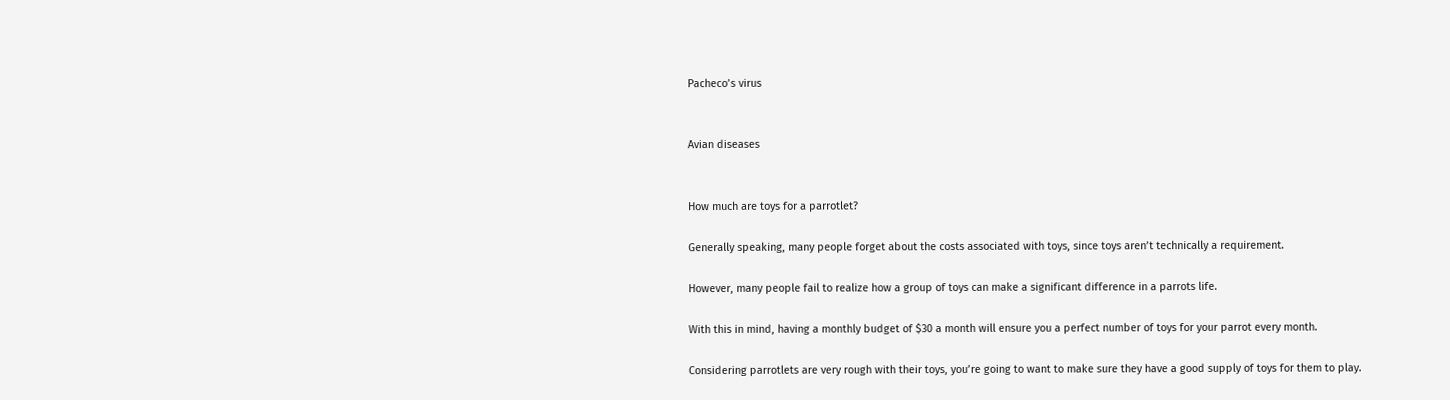Pacheco’s virus


Avian diseases


How much are toys for a parrotlet?

Generally speaking, many people forget about the costs associated with toys, since toys aren’t technically a requirement.

However, many people fail to realize how a group of toys can make a significant difference in a parrots life.

With this in mind, having a monthly budget of $30 a month will ensure you a perfect number of toys for your parrot every month.

Considering parrotlets are very rough with their toys, you’re going to want to make sure they have a good supply of toys for them to play.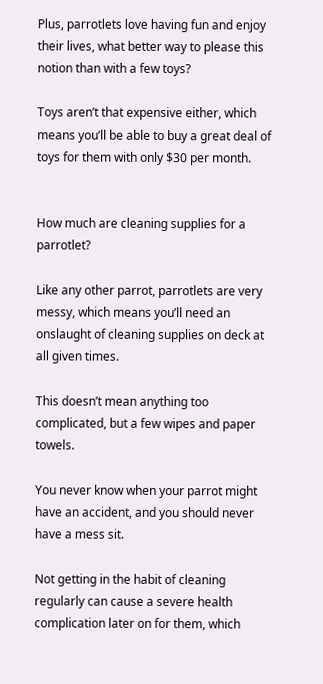Plus, parrotlets love having fun and enjoy their lives, what better way to please this notion than with a few toys?

Toys aren’t that expensive either, which means you’ll be able to buy a great deal of toys for them with only $30 per month.


How much are cleaning supplies for a parrotlet?

Like any other parrot, parrotlets are very messy, which means you’ll need an onslaught of cleaning supplies on deck at all given times.

This doesn’t mean anything too complicated, but a few wipes and paper towels.

You never know when your parrot might have an accident, and you should never have a mess sit.

Not getting in the habit of cleaning regularly can cause a severe health complication later on for them, which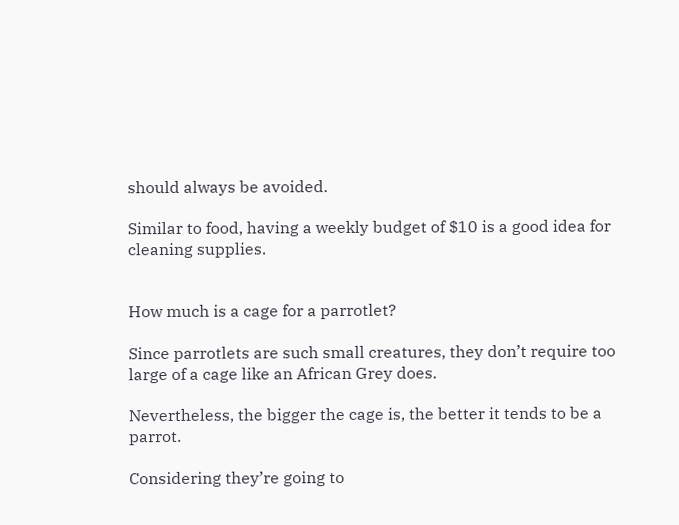should always be avoided.

Similar to food, having a weekly budget of $10 is a good idea for cleaning supplies.


How much is a cage for a parrotlet?

Since parrotlets are such small creatures, they don’t require too large of a cage like an African Grey does.

Nevertheless, the bigger the cage is, the better it tends to be a parrot.

Considering they’re going to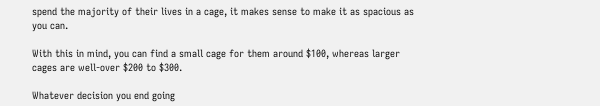spend the majority of their lives in a cage, it makes sense to make it as spacious as you can.

With this in mind, you can find a small cage for them around $100, whereas larger cages are well-over $200 to $300.

Whatever decision you end going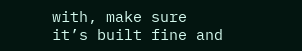with, make sure it’s built fine and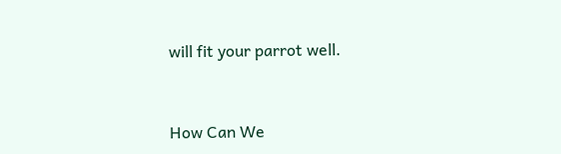will fit your parrot well.


How Can We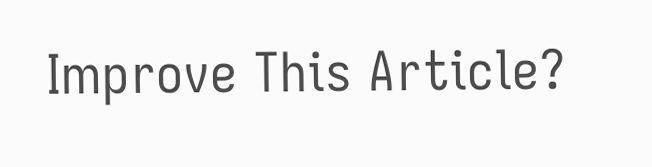Improve This Article?